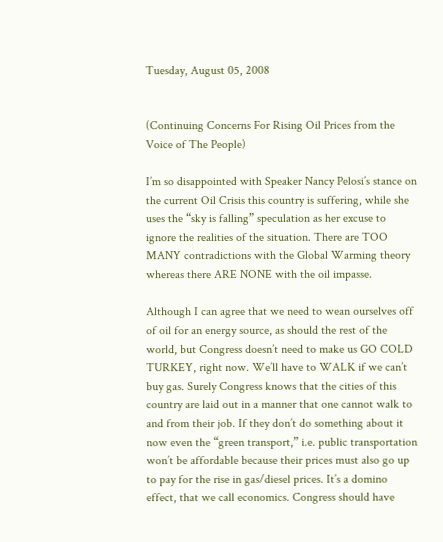Tuesday, August 05, 2008


(Continuing Concerns For Rising Oil Prices from the Voice of The People)

I’m so disappointed with Speaker Nancy Pelosi’s stance on the current Oil Crisis this country is suffering, while she uses the “sky is falling” speculation as her excuse to ignore the realities of the situation. There are TOO MANY contradictions with the Global Warming theory whereas there ARE NONE with the oil impasse.

Although I can agree that we need to wean ourselves off of oil for an energy source, as should the rest of the world, but Congress doesn’t need to make us GO COLD TURKEY, right now. We’ll have to WALK if we can’t buy gas. Surely Congress knows that the cities of this country are laid out in a manner that one cannot walk to and from their job. If they don’t do something about it now even the “green transport,” i.e. public transportation won’t be affordable because their prices must also go up to pay for the rise in gas/diesel prices. It’s a domino effect, that we call economics. Congress should have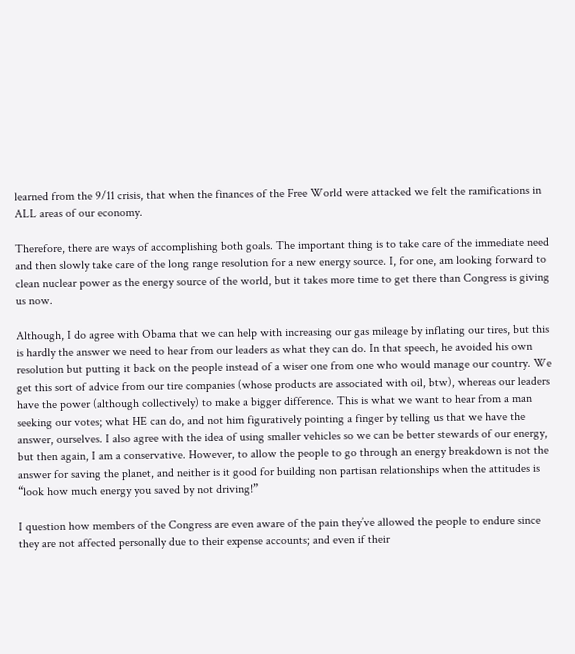learned from the 9/11 crisis, that when the finances of the Free World were attacked we felt the ramifications in ALL areas of our economy.

Therefore, there are ways of accomplishing both goals. The important thing is to take care of the immediate need and then slowly take care of the long range resolution for a new energy source. I, for one, am looking forward to clean nuclear power as the energy source of the world, but it takes more time to get there than Congress is giving us now.

Although, I do agree with Obama that we can help with increasing our gas mileage by inflating our tires, but this is hardly the answer we need to hear from our leaders as what they can do. In that speech, he avoided his own resolution but putting it back on the people instead of a wiser one from one who would manage our country. We get this sort of advice from our tire companies (whose products are associated with oil, btw), whereas our leaders have the power (although collectively) to make a bigger difference. This is what we want to hear from a man seeking our votes; what HE can do, and not him figuratively pointing a finger by telling us that we have the answer, ourselves. I also agree with the idea of using smaller vehicles so we can be better stewards of our energy, but then again, I am a conservative. However, to allow the people to go through an energy breakdown is not the answer for saving the planet, and neither is it good for building non partisan relationships when the attitudes is “look how much energy you saved by not driving!”

I question how members of the Congress are even aware of the pain they’ve allowed the people to endure since they are not affected personally due to their expense accounts; and even if their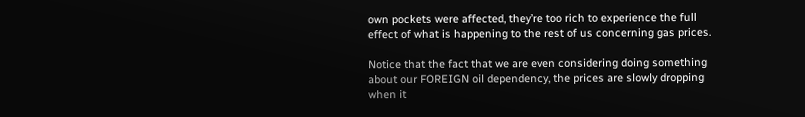own pockets were affected, they’re too rich to experience the full effect of what is happening to the rest of us concerning gas prices.

Notice that the fact that we are even considering doing something about our FOREIGN oil dependency, the prices are slowly dropping when it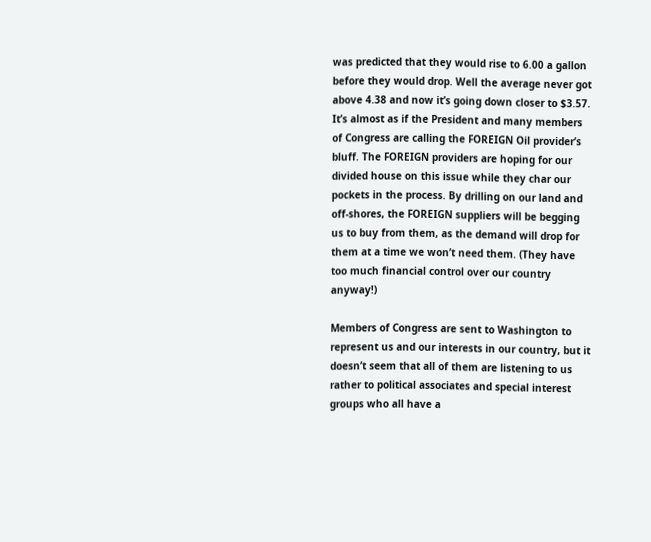was predicted that they would rise to 6.00 a gallon before they would drop. Well the average never got above 4.38 and now it’s going down closer to $3.57. It’s almost as if the President and many members of Congress are calling the FOREIGN Oil provider’s bluff. The FOREIGN providers are hoping for our divided house on this issue while they char our pockets in the process. By drilling on our land and off-shores, the FOREIGN suppliers will be begging us to buy from them, as the demand will drop for them at a time we won’t need them. (They have too much financial control over our country anyway!)

Members of Congress are sent to Washington to represent us and our interests in our country, but it doesn’t seem that all of them are listening to us rather to political associates and special interest groups who all have a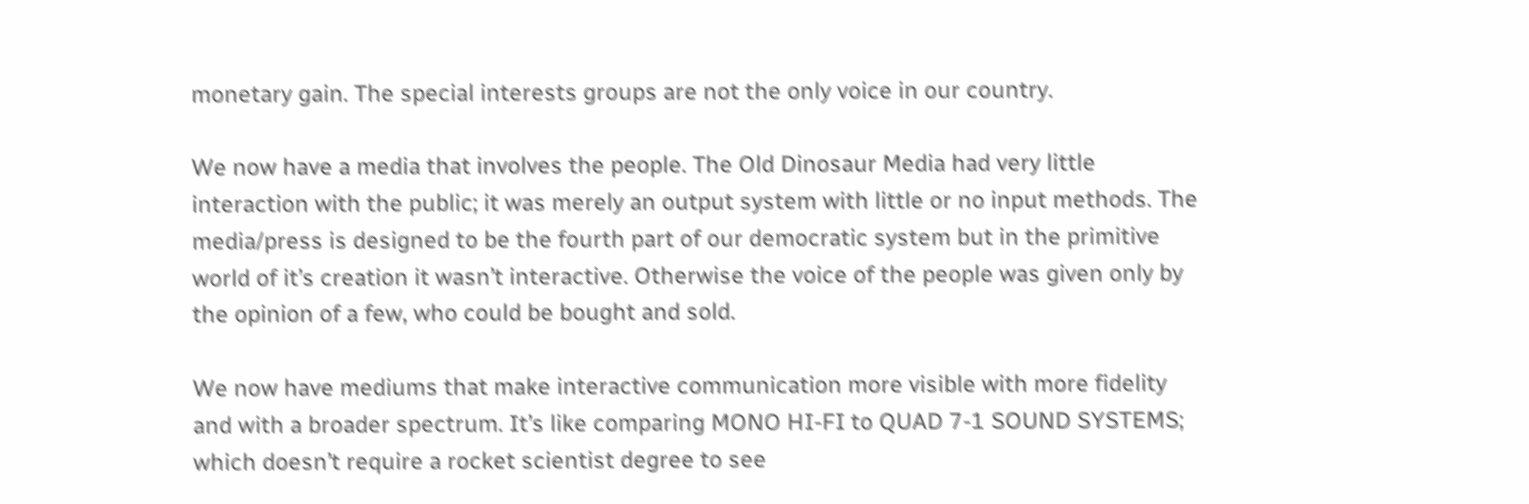monetary gain. The special interests groups are not the only voice in our country.

We now have a media that involves the people. The Old Dinosaur Media had very little interaction with the public; it was merely an output system with little or no input methods. The media/press is designed to be the fourth part of our democratic system but in the primitive world of it’s creation it wasn’t interactive. Otherwise the voice of the people was given only by the opinion of a few, who could be bought and sold.

We now have mediums that make interactive communication more visible with more fidelity and with a broader spectrum. It’s like comparing MONO HI-FI to QUAD 7-1 SOUND SYSTEMS; which doesn’t require a rocket scientist degree to see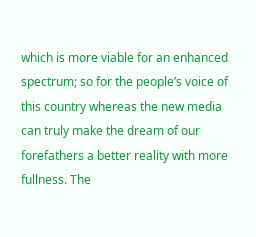which is more viable for an enhanced spectrum; so for the people’s voice of this country whereas the new media can truly make the dream of our forefathers a better reality with more fullness. The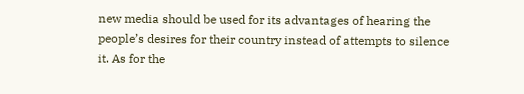new media should be used for its advantages of hearing the people’s desires for their country instead of attempts to silence it. As for the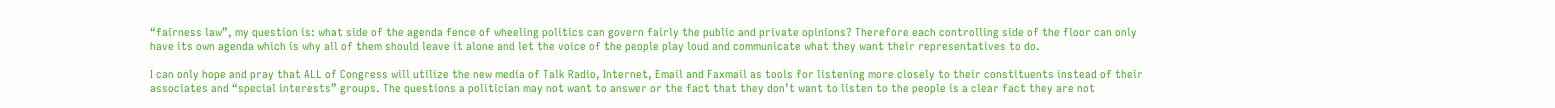“fairness law”, my question is: what side of the agenda fence of wheeling politics can govern fairly the public and private opinions? Therefore each controlling side of the floor can only have its own agenda which is why all of them should leave it alone and let the voice of the people play loud and communicate what they want their representatives to do.

I can only hope and pray that ALL of Congress will utilize the new media of Talk Radio, Internet, Email and Faxmail as tools for listening more closely to their constituents instead of their associates and “special interests” groups. The questions a politician may not want to answer or the fact that they don’t want to listen to the people is a clear fact they are not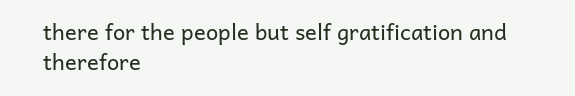there for the people but self gratification and therefore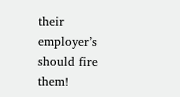their employer’s should fire them!